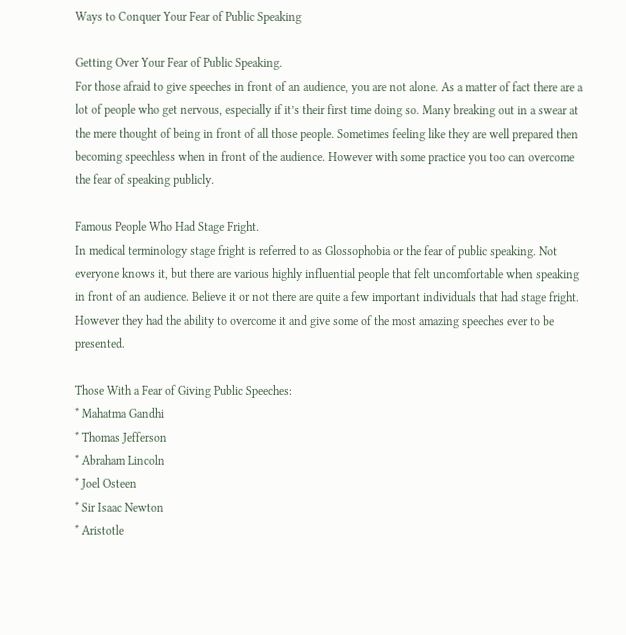Ways to Conquer Your Fear of Public Speaking

Getting Over Your Fear of Public Speaking.
For those afraid to give speeches in front of an audience, you are not alone. As a matter of fact there are a lot of people who get nervous, especially if it’s their first time doing so. Many breaking out in a swear at the mere thought of being in front of all those people. Sometimes feeling like they are well prepared then becoming speechless when in front of the audience. However with some practice you too can overcome the fear of speaking publicly.

Famous People Who Had Stage Fright.
In medical terminology stage fright is referred to as Glossophobia or the fear of public speaking. Not everyone knows it, but there are various highly influential people that felt uncomfortable when speaking in front of an audience. Believe it or not there are quite a few important individuals that had stage fright. However they had the ability to overcome it and give some of the most amazing speeches ever to be presented.

Those With a Fear of Giving Public Speeches:
* Mahatma Gandhi
* Thomas Jefferson
* Abraham Lincoln
* Joel Osteen
* Sir Isaac Newton
* Aristotle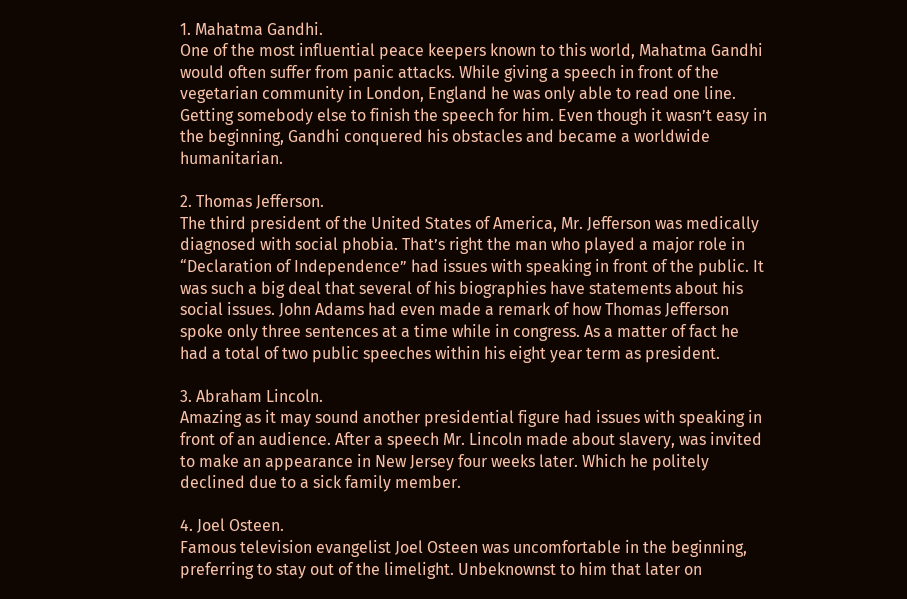1. Mahatma Gandhi.
One of the most influential peace keepers known to this world, Mahatma Gandhi would often suffer from panic attacks. While giving a speech in front of the vegetarian community in London, England he was only able to read one line. Getting somebody else to finish the speech for him. Even though it wasn’t easy in the beginning, Gandhi conquered his obstacles and became a worldwide humanitarian.

2. Thomas Jefferson.
The third president of the United States of America, Mr. Jefferson was medically diagnosed with social phobia. That’s right the man who played a major role in “Declaration of Independence” had issues with speaking in front of the public. It was such a big deal that several of his biographies have statements about his social issues. John Adams had even made a remark of how Thomas Jefferson spoke only three sentences at a time while in congress. As a matter of fact he had a total of two public speeches within his eight year term as president.

3. Abraham Lincoln.
Amazing as it may sound another presidential figure had issues with speaking in front of an audience. After a speech Mr. Lincoln made about slavery, was invited to make an appearance in New Jersey four weeks later. Which he politely declined due to a sick family member.

4. Joel Osteen.
Famous television evangelist Joel Osteen was uncomfortable in the beginning, preferring to stay out of the limelight. Unbeknownst to him that later on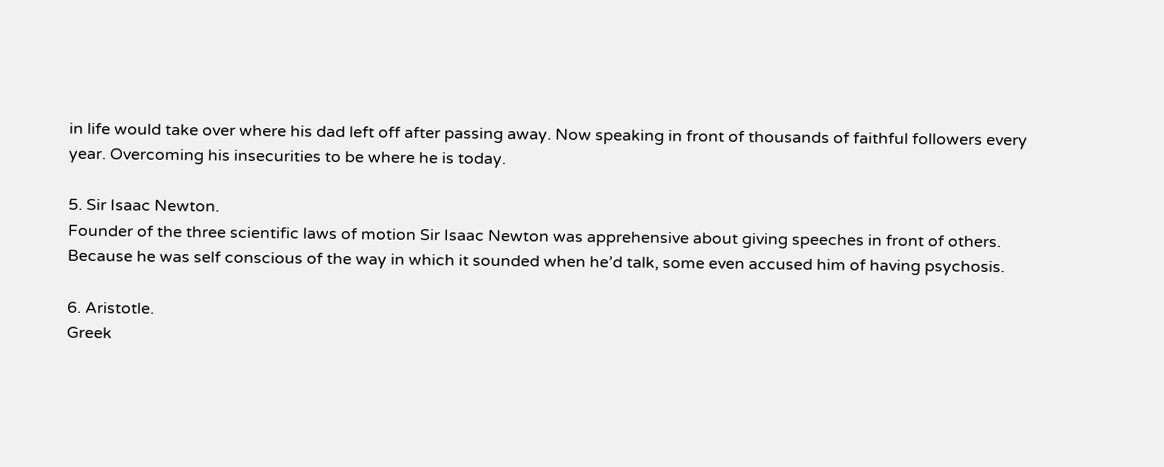in life would take over where his dad left off after passing away. Now speaking in front of thousands of faithful followers every year. Overcoming his insecurities to be where he is today.

5. Sir Isaac Newton.
Founder of the three scientific laws of motion Sir Isaac Newton was apprehensive about giving speeches in front of others. Because he was self conscious of the way in which it sounded when he’d talk, some even accused him of having psychosis.

6. Aristotle.
Greek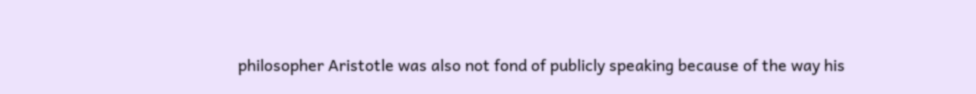philosopher Aristotle was also not fond of publicly speaking because of the way his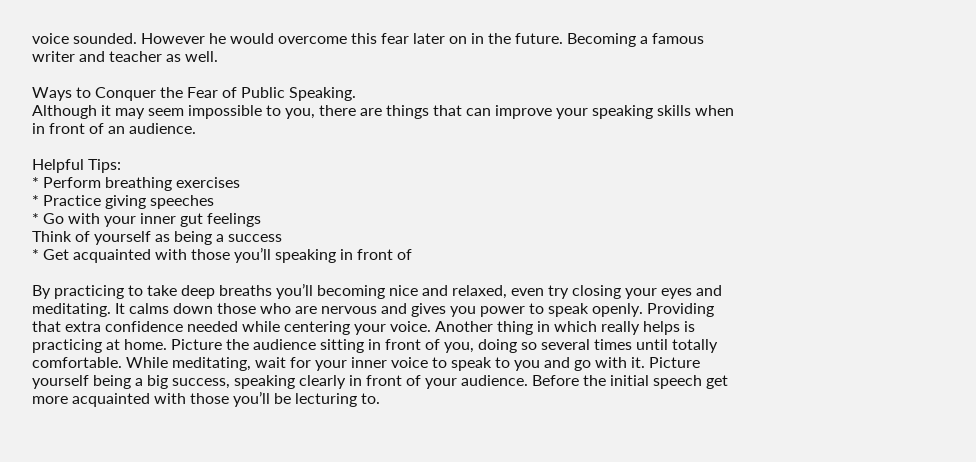voice sounded. However he would overcome this fear later on in the future. Becoming a famous writer and teacher as well.

Ways to Conquer the Fear of Public Speaking.
Although it may seem impossible to you, there are things that can improve your speaking skills when in front of an audience.

Helpful Tips:
* Perform breathing exercises
* Practice giving speeches
* Go with your inner gut feelings
Think of yourself as being a success
* Get acquainted with those you’ll speaking in front of

By practicing to take deep breaths you’ll becoming nice and relaxed, even try closing your eyes and meditating. It calms down those who are nervous and gives you power to speak openly. Providing that extra confidence needed while centering your voice. Another thing in which really helps is practicing at home. Picture the audience sitting in front of you, doing so several times until totally comfortable. While meditating, wait for your inner voice to speak to you and go with it. Picture yourself being a big success, speaking clearly in front of your audience. Before the initial speech get more acquainted with those you’ll be lecturing to.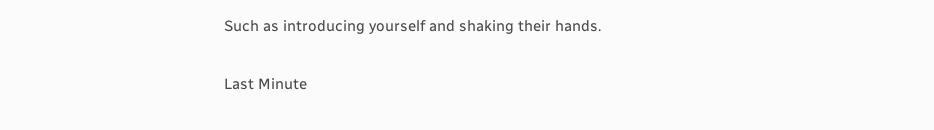Such as introducing yourself and shaking their hands.

Last Minute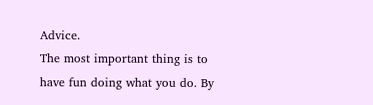Advice.
The most important thing is to have fun doing what you do. By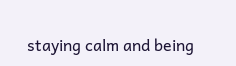staying calm and being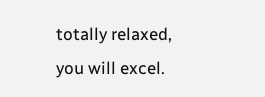totally relaxed, you will excel.